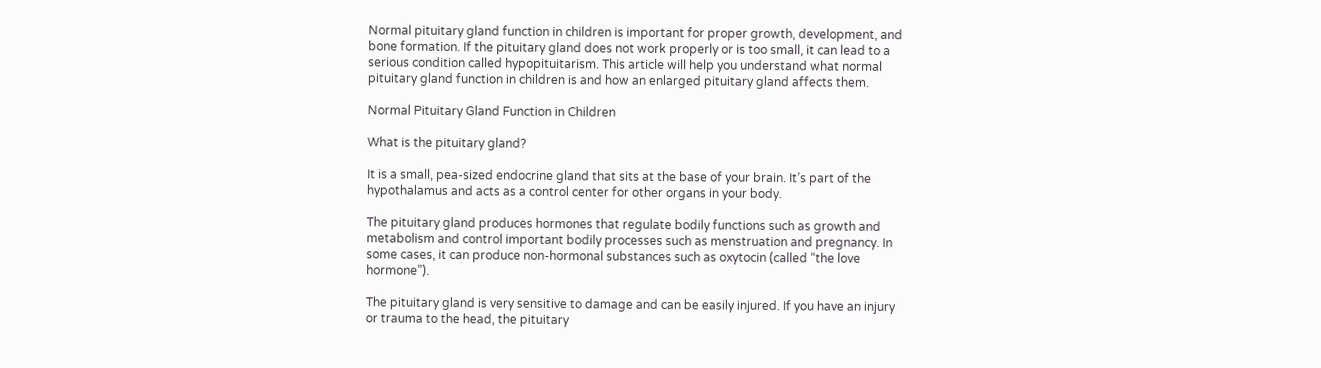Normal pituitary gland function in children is important for proper growth, development, and bone formation. If the pituitary gland does not work properly or is too small, it can lead to a serious condition called hypopituitarism. This article will help you understand what normal pituitary gland function in children is and how an enlarged pituitary gland affects them.

Normal Pituitary Gland Function in Children

What is the pituitary gland?

It is a small, pea-sized endocrine gland that sits at the base of your brain. It’s part of the hypothalamus and acts as a control center for other organs in your body.

The pituitary gland produces hormones that regulate bodily functions such as growth and metabolism and control important bodily processes such as menstruation and pregnancy. In some cases, it can produce non-hormonal substances such as oxytocin (called “the love hormone”).

The pituitary gland is very sensitive to damage and can be easily injured. If you have an injury or trauma to the head, the pituitary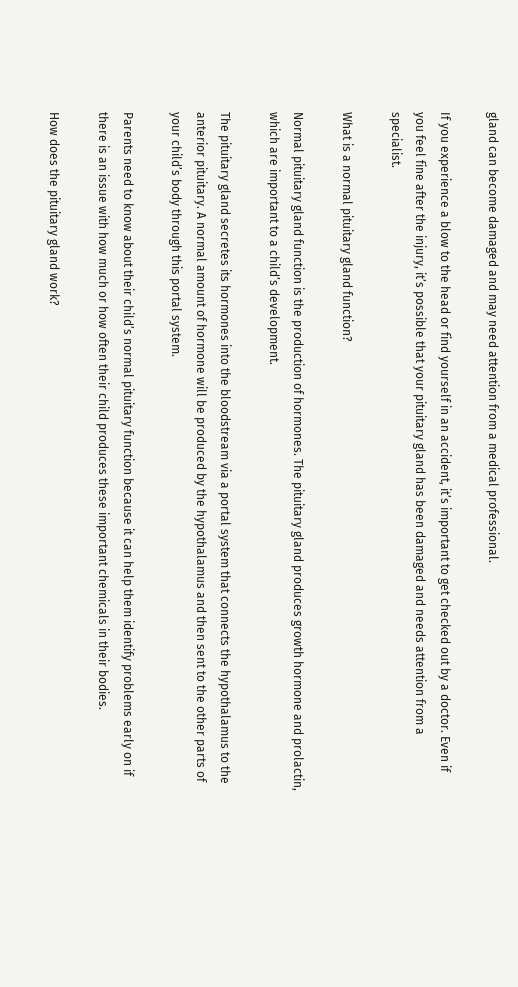gland can become damaged and may need attention from a medical professional.

If you experience a blow to the head or find yourself in an accident, it’s important to get checked out by a doctor. Even if you feel fine after the injury, it’s possible that your pituitary gland has been damaged and needs attention from a specialist.

What is a normal pituitary gland function?

Normal pituitary gland function is the production of hormones. The pituitary gland produces growth hormone and prolactin, which are important to a child’s development.

The pituitary gland secretes its hormones into the bloodstream via a portal system that connects the hypothalamus to the anterior pituitary. A normal amount of hormone will be produced by the hypothalamus and then sent to the other parts of your child’s body through this portal system.

Parents need to know about their child’s normal pituitary function because it can help them identify problems early on if there is an issue with how much or how often their child produces these important chemicals in their bodies.

How does the pituitary gland work?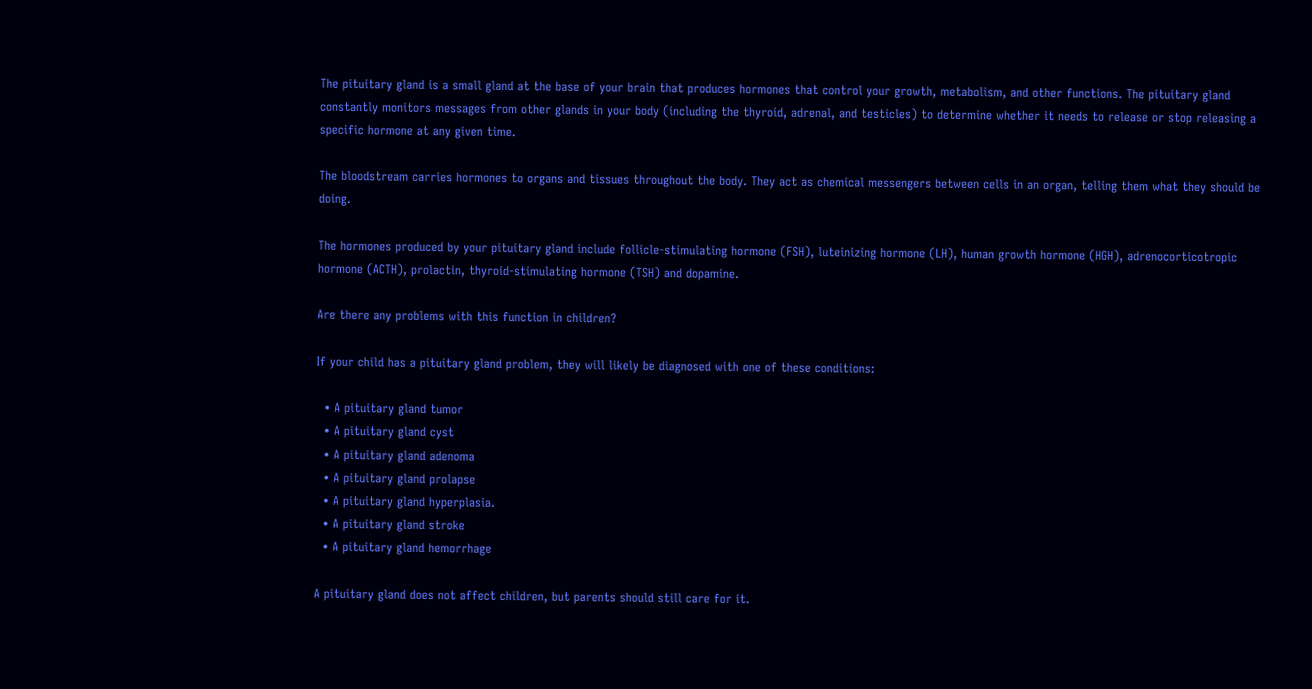The pituitary gland is a small gland at the base of your brain that produces hormones that control your growth, metabolism, and other functions. The pituitary gland constantly monitors messages from other glands in your body (including the thyroid, adrenal, and testicles) to determine whether it needs to release or stop releasing a specific hormone at any given time.

The bloodstream carries hormones to organs and tissues throughout the body. They act as chemical messengers between cells in an organ, telling them what they should be doing.

The hormones produced by your pituitary gland include follicle-stimulating hormone (FSH), luteinizing hormone (LH), human growth hormone (HGH), adrenocorticotropic hormone (ACTH), prolactin, thyroid-stimulating hormone (TSH) and dopamine.

Are there any problems with this function in children?

If your child has a pituitary gland problem, they will likely be diagnosed with one of these conditions:

  • A pituitary gland tumor
  • A pituitary gland cyst
  • A pituitary gland adenoma
  • A pituitary gland prolapse
  • A pituitary gland hyperplasia.
  • A pituitary gland stroke
  • A pituitary gland hemorrhage

A pituitary gland does not affect children, but parents should still care for it.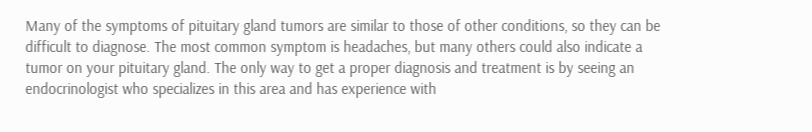Many of the symptoms of pituitary gland tumors are similar to those of other conditions, so they can be difficult to diagnose. The most common symptom is headaches, but many others could also indicate a tumor on your pituitary gland. The only way to get a proper diagnosis and treatment is by seeing an endocrinologist who specializes in this area and has experience with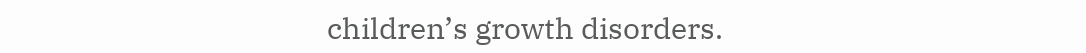children’s growth disorders.